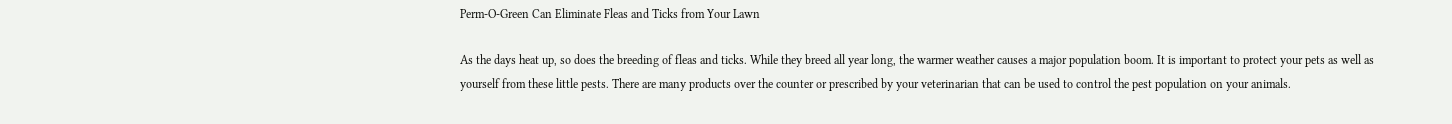Perm-O-Green Can Eliminate Fleas and Ticks from Your Lawn

As the days heat up, so does the breeding of fleas and ticks. While they breed all year long, the warmer weather causes a major population boom. It is important to protect your pets as well as yourself from these little pests. There are many products over the counter or prescribed by your veterinarian that can be used to control the pest population on your animals.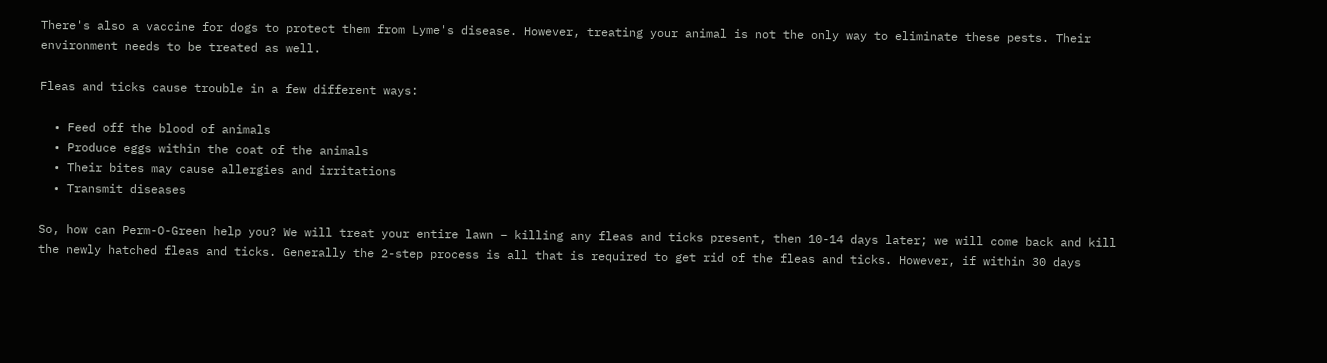There's also a vaccine for dogs to protect them from Lyme's disease. However, treating your animal is not the only way to eliminate these pests. Their environment needs to be treated as well.

Fleas and ticks cause trouble in a few different ways:

  • Feed off the blood of animals
  • Produce eggs within the coat of the animals
  • Their bites may cause allergies and irritations
  • Transmit diseases

So, how can Perm-O-Green help you? We will treat your entire lawn – killing any fleas and ticks present, then 10-14 days later; we will come back and kill the newly hatched fleas and ticks. Generally the 2-step process is all that is required to get rid of the fleas and ticks. However, if within 30 days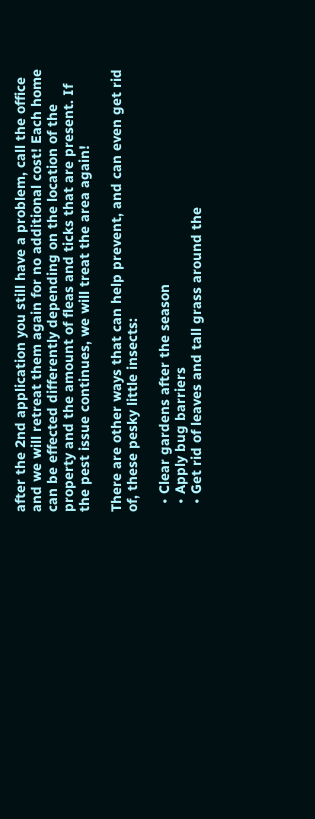after the 2nd application you still have a problem, call the office and we will retreat them again for no additional cost! Each home can be effected differently depending on the location of the property and the amount of fleas and ticks that are present. If the pest issue continues, we will treat the area again!

There are other ways that can help prevent, and can even get rid of, these pesky little insects:

  • Clear gardens after the season
  • Apply bug barriers
  • Get rid of leaves and tall grass around the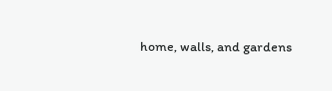home, walls, and gardens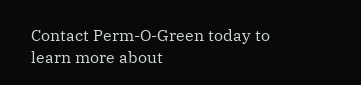Contact Perm-O-Green today to learn more about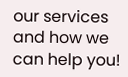our services and how we can help you!